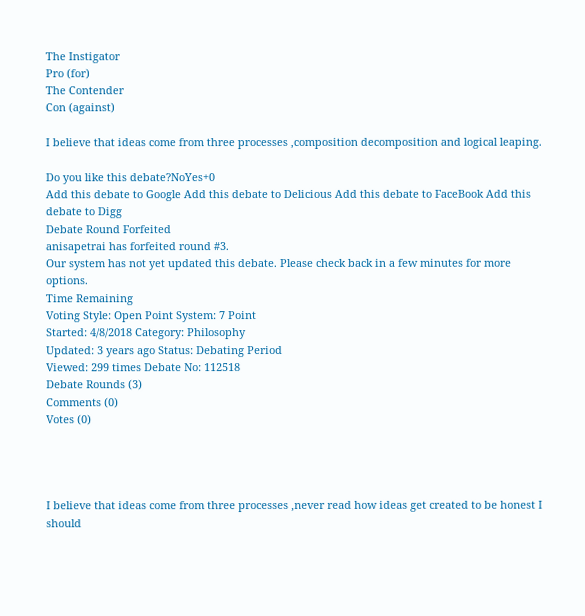The Instigator
Pro (for)
The Contender
Con (against)

I believe that ideas come from three processes ,composition decomposition and logical leaping.

Do you like this debate?NoYes+0
Add this debate to Google Add this debate to Delicious Add this debate to FaceBook Add this debate to Digg
Debate Round Forfeited
anisapetrai has forfeited round #3.
Our system has not yet updated this debate. Please check back in a few minutes for more options.
Time Remaining
Voting Style: Open Point System: 7 Point
Started: 4/8/2018 Category: Philosophy
Updated: 3 years ago Status: Debating Period
Viewed: 299 times Debate No: 112518
Debate Rounds (3)
Comments (0)
Votes (0)




I believe that ideas come from three processes ,never read how ideas get created to be honest I should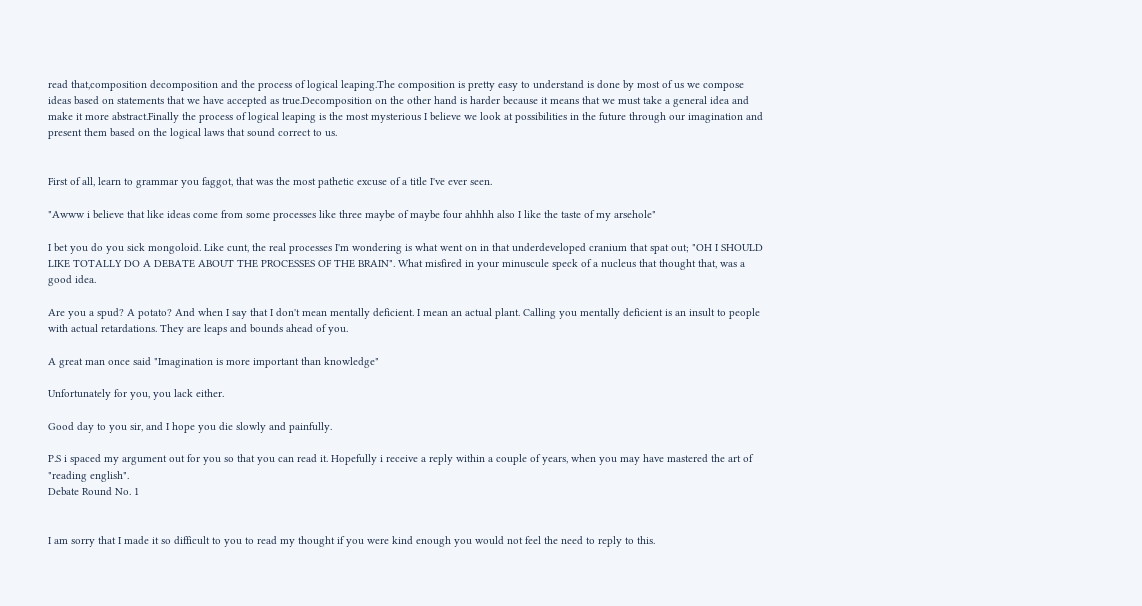read that,composition decomposition and the process of logical leaping.The composition is pretty easy to understand is done by most of us we compose ideas based on statements that we have accepted as true.Decomposition on the other hand is harder because it means that we must take a general idea and make it more abstract.Finally the process of logical leaping is the most mysterious I believe we look at possibilities in the future through our imagination and present them based on the logical laws that sound correct to us.


First of all, learn to grammar you faggot, that was the most pathetic excuse of a title I've ever seen.

"Awww i believe that like ideas come from some processes like three maybe of maybe four ahhhh also I like the taste of my arsehole"

I bet you do you sick mongoloid. Like cunt, the real processes I'm wondering is what went on in that underdeveloped cranium that spat out; "OH I SHOULD LIKE TOTALLY DO A DEBATE ABOUT THE PROCESSES OF THE BRAIN". What misfired in your minuscule speck of a nucleus that thought that, was a good idea.

Are you a spud? A potato? And when I say that I don't mean mentally deficient. I mean an actual plant. Calling you mentally deficient is an insult to people with actual retardations. They are leaps and bounds ahead of you.

A great man once said "Imagination is more important than knowledge"

Unfortunately for you, you lack either.

Good day to you sir, and I hope you die slowly and painfully.

P.S i spaced my argument out for you so that you can read it. Hopefully i receive a reply within a couple of years, when you may have mastered the art of "reading english".
Debate Round No. 1


I am sorry that I made it so difficult to you to read my thought if you were kind enough you would not feel the need to reply to this.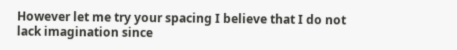However let me try your spacing I believe that I do not lack imagination since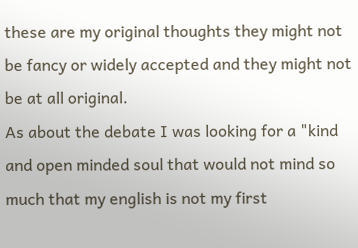these are my original thoughts they might not be fancy or widely accepted and they might not be at all original.
As about the debate I was looking for a "kind and open minded soul that would not mind so much that my english is not my first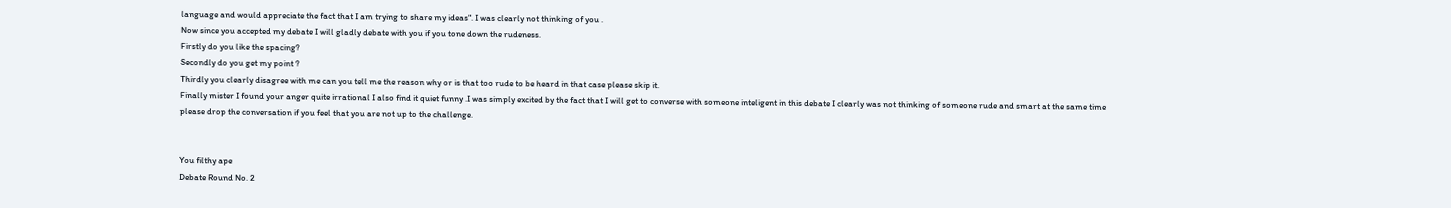language and would appreciate the fact that I am trying to share my ideas". I was clearly not thinking of you .
Now since you accepted my debate I will gladly debate with you if you tone down the rudeness.
Firstly do you like the spacing?
Secondly do you get my point ?
Thirdly you clearly disagree with me can you tell me the reason why or is that too rude to be heard in that case please skip it.
Finally mister I found your anger quite irrational I also find it quiet funny .I was simply excited by the fact that I will get to converse with someone inteligent in this debate I clearly was not thinking of someone rude and smart at the same time please drop the conversation if you feel that you are not up to the challenge.


You filthy ape
Debate Round No. 2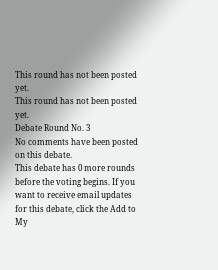This round has not been posted yet.
This round has not been posted yet.
Debate Round No. 3
No comments have been posted on this debate.
This debate has 0 more rounds before the voting begins. If you want to receive email updates for this debate, click the Add to My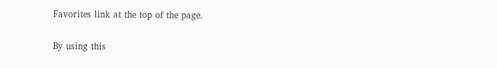Favorites link at the top of the page.

By using this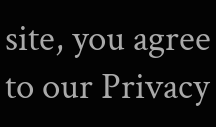site, you agree to our Privacy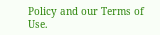Policy and our Terms of Use.